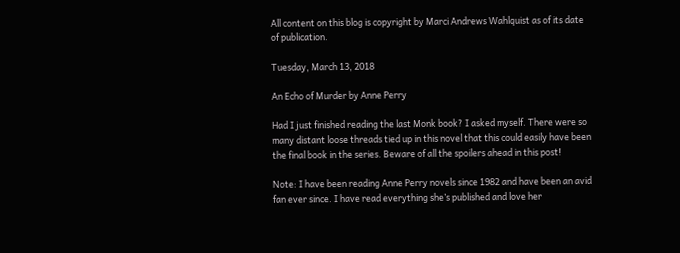All content on this blog is copyright by Marci Andrews Wahlquist as of its date of publication.

Tuesday, March 13, 2018

An Echo of Murder by Anne Perry

Had I just finished reading the last Monk book? I asked myself. There were so many distant loose threads tied up in this novel that this could easily have been the final book in the series. Beware of all the spoilers ahead in this post!

Note: I have been reading Anne Perry novels since 1982 and have been an avid fan ever since. I have read everything she’s published and love her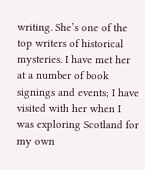writing. She’s one of the top writers of historical mysteries. I have met her at a number of book signings and events; I have visited with her when I was exploring Scotland for my own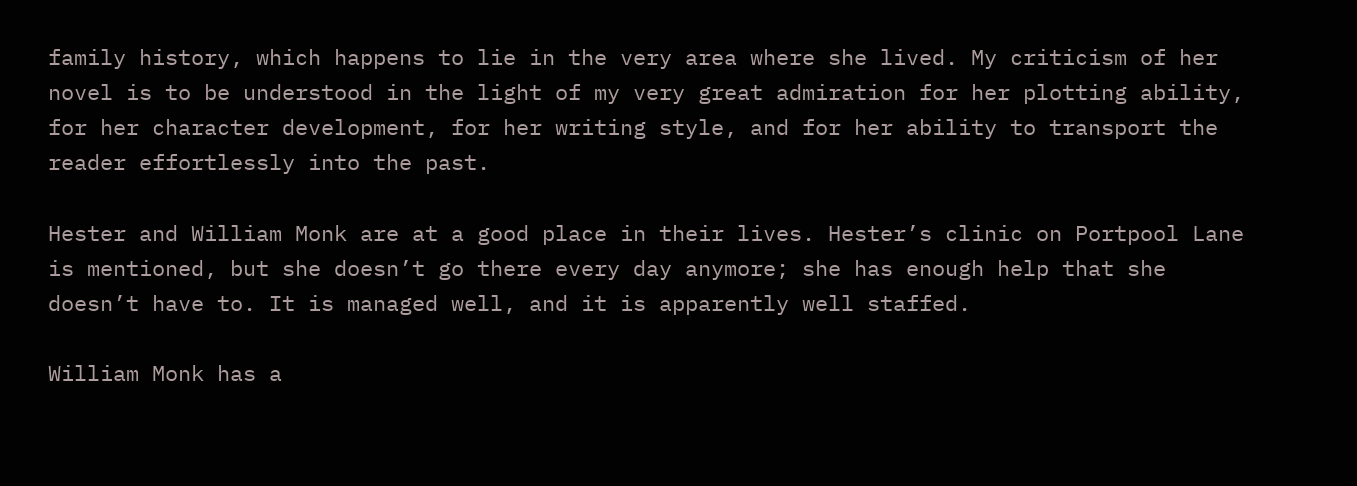family history, which happens to lie in the very area where she lived. My criticism of her novel is to be understood in the light of my very great admiration for her plotting ability, for her character development, for her writing style, and for her ability to transport the reader effortlessly into the past.

Hester and William Monk are at a good place in their lives. Hester’s clinic on Portpool Lane is mentioned, but she doesn’t go there every day anymore; she has enough help that she doesn’t have to. It is managed well, and it is apparently well staffed.

William Monk has a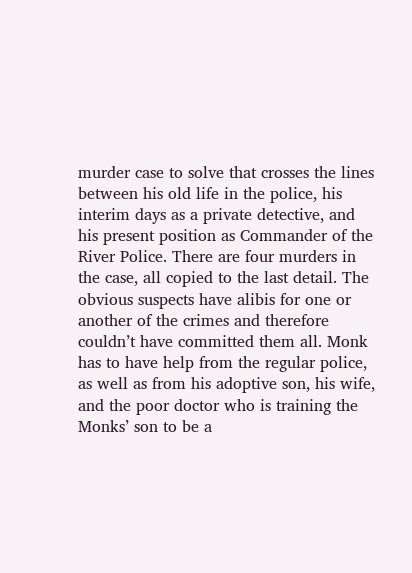murder case to solve that crosses the lines between his old life in the police, his interim days as a private detective, and his present position as Commander of the River Police. There are four murders in the case, all copied to the last detail. The obvious suspects have alibis for one or another of the crimes and therefore couldn’t have committed them all. Monk has to have help from the regular police, as well as from his adoptive son, his wife, and the poor doctor who is training the Monks’ son to be a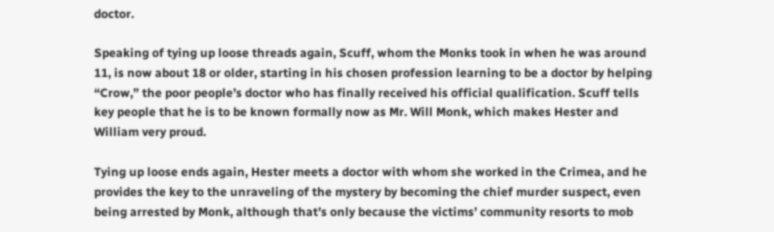doctor.

Speaking of tying up loose threads again, Scuff, whom the Monks took in when he was around 11, is now about 18 or older, starting in his chosen profession learning to be a doctor by helping “Crow,” the poor people’s doctor who has finally received his official qualification. Scuff tells key people that he is to be known formally now as Mr. Will Monk, which makes Hester and William very proud.

Tying up loose ends again, Hester meets a doctor with whom she worked in the Crimea, and he provides the key to the unraveling of the mystery by becoming the chief murder suspect, even being arrested by Monk, although that’s only because the victims’ community resorts to mob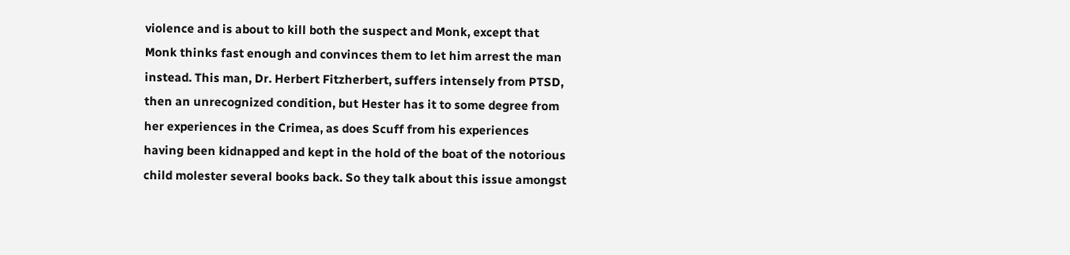violence and is about to kill both the suspect and Monk, except that Monk thinks fast enough and convinces them to let him arrest the man instead. This man, Dr. Herbert Fitzherbert, suffers intensely from PTSD, then an unrecognized condition, but Hester has it to some degree from her experiences in the Crimea, as does Scuff from his experiences having been kidnapped and kept in the hold of the boat of the notorious child molester several books back. So they talk about this issue amongst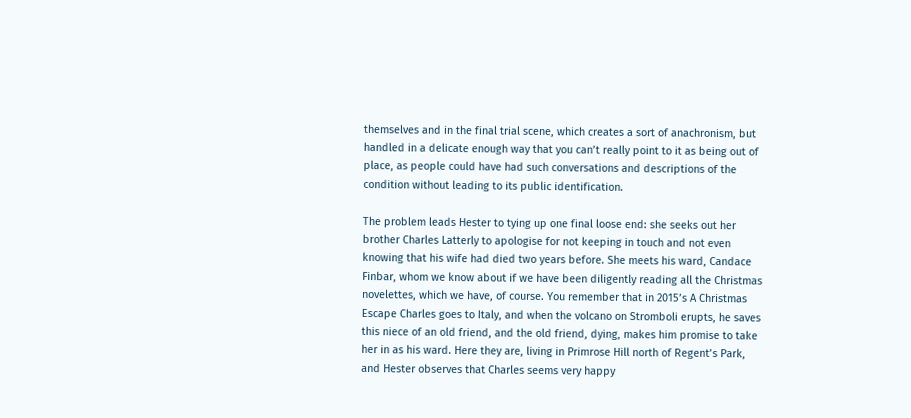themselves and in the final trial scene, which creates a sort of anachronism, but handled in a delicate enough way that you can’t really point to it as being out of place, as people could have had such conversations and descriptions of the condition without leading to its public identification.

The problem leads Hester to tying up one final loose end: she seeks out her brother Charles Latterly to apologise for not keeping in touch and not even knowing that his wife had died two years before. She meets his ward, Candace Finbar, whom we know about if we have been diligently reading all the Christmas novelettes, which we have, of course. You remember that in 2015’s A Christmas Escape Charles goes to Italy, and when the volcano on Stromboli erupts, he saves this niece of an old friend, and the old friend, dying, makes him promise to take her in as his ward. Here they are, living in Primrose Hill north of Regent’s Park, and Hester observes that Charles seems very happy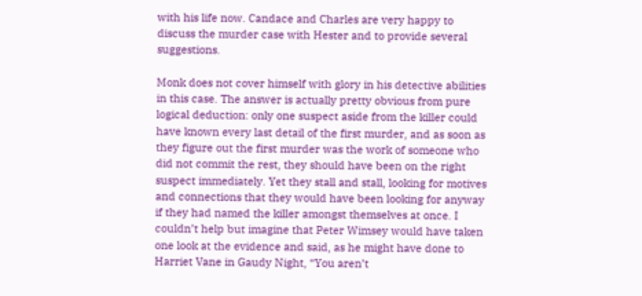with his life now. Candace and Charles are very happy to discuss the murder case with Hester and to provide several suggestions.

Monk does not cover himself with glory in his detective abilities in this case. The answer is actually pretty obvious from pure logical deduction: only one suspect aside from the killer could have known every last detail of the first murder, and as soon as they figure out the first murder was the work of someone who did not commit the rest, they should have been on the right suspect immediately. Yet they stall and stall, looking for motives and connections that they would have been looking for anyway if they had named the killer amongst themselves at once. I couldn’t help but imagine that Peter Wimsey would have taken one look at the evidence and said, as he might have done to Harriet Vane in Gaudy Night, “You aren’t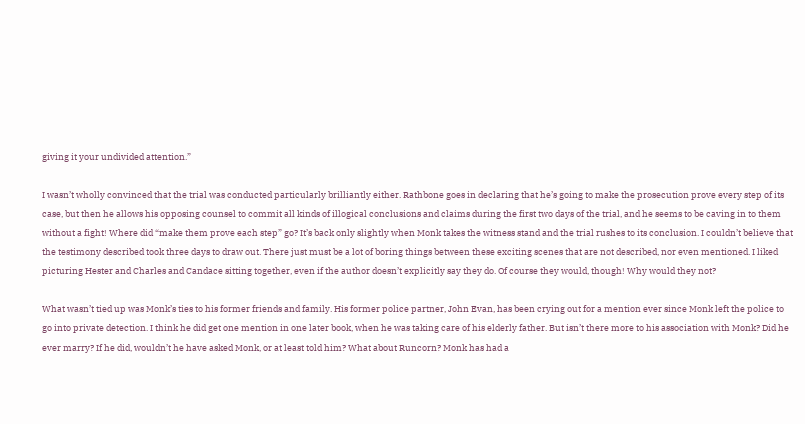giving it your undivided attention.”

I wasn’t wholly convinced that the trial was conducted particularly brilliantly either. Rathbone goes in declaring that he’s going to make the prosecution prove every step of its case, but then he allows his opposing counsel to commit all kinds of illogical conclusions and claims during the first two days of the trial, and he seems to be caving in to them without a fight! Where did “make them prove each step” go? It’s back only slightly when Monk takes the witness stand and the trial rushes to its conclusion. I couldn’t believe that the testimony described took three days to draw out. There just must be a lot of boring things between these exciting scenes that are not described, nor even mentioned. I liked picturing Hester and Charles and Candace sitting together, even if the author doesn’t explicitly say they do. Of course they would, though! Why would they not?

What wasn’t tied up was Monk’s ties to his former friends and family. His former police partner, John Evan, has been crying out for a mention ever since Monk left the police to go into private detection. I think he did get one mention in one later book, when he was taking care of his elderly father. But isn’t there more to his association with Monk? Did he ever marry? If he did, wouldn’t he have asked Monk, or at least told him? What about Runcorn? Monk has had a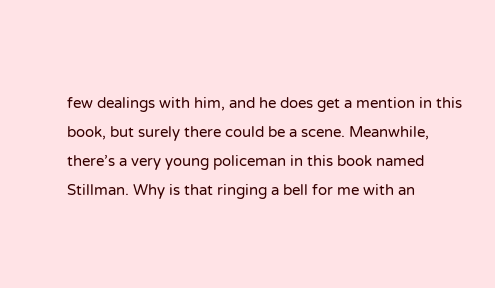few dealings with him, and he does get a mention in this book, but surely there could be a scene. Meanwhile, there’s a very young policeman in this book named Stillman. Why is that ringing a bell for me with an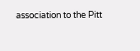association to the Pitt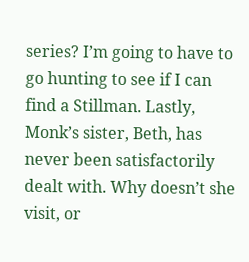series? I’m going to have to go hunting to see if I can find a Stillman. Lastly, Monk’s sister, Beth, has never been satisfactorily dealt with. Why doesn’t she visit, or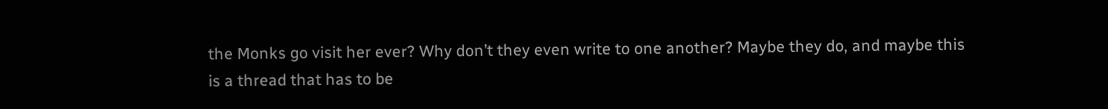the Monks go visit her ever? Why don’t they even write to one another? Maybe they do, and maybe this is a thread that has to be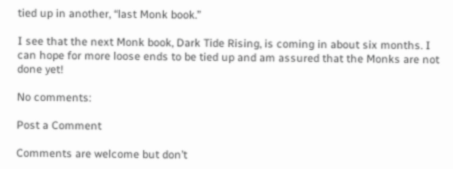tied up in another, “last Monk book.”

I see that the next Monk book, Dark Tide Rising, is coming in about six months. I can hope for more loose ends to be tied up and am assured that the Monks are not done yet!

No comments:

Post a Comment

Comments are welcome but don’t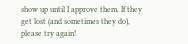show up until I approve them. If they get lost (and sometimes they do), please try again!